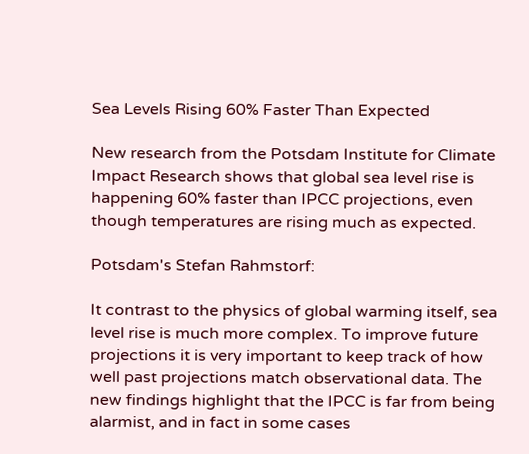Sea Levels Rising 60% Faster Than Expected

New research from the Potsdam Institute for Climate Impact Research shows that global sea level rise is happening 60% faster than IPCC projections, even though temperatures are rising much as expected.

Potsdam's Stefan Rahmstorf:

It contrast to the physics of global warming itself, sea level rise is much more complex. To improve future projections it is very important to keep track of how well past projections match observational data. The new findings highlight that the IPCC is far from being alarmist, and in fact in some cases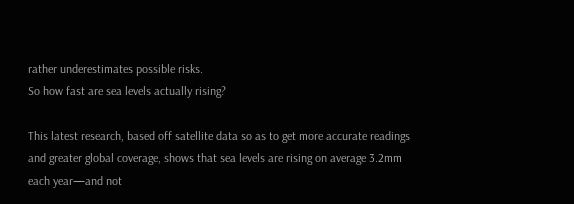rather underestimates possible risks.
So how fast are sea levels actually rising?

This latest research, based off satellite data so as to get more accurate readings and greater global coverage, shows that sea levels are rising on average 3.2mm each year—and not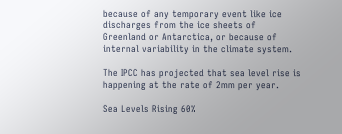because of any temporary event like ice discharges from the ice sheets of Greenland or Antarctica, or because of internal variability in the climate system.

The IPCC has projected that sea level rise is happening at the rate of 2mm per year.

Sea Levels Rising 60%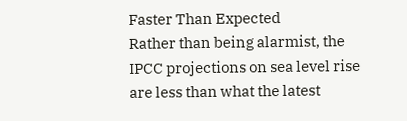Faster Than Expected
Rather than being alarmist, the IPCC projections on sea level rise are less than what the latest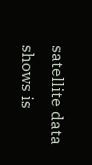satellite data shows is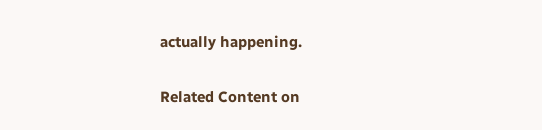actually happening.

Related Content on